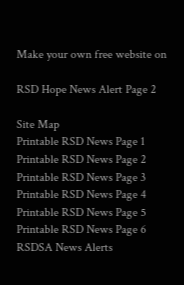Make your own free website on

RSD Hope News Alert Page 2

Site Map
Printable RSD News Page 1
Printable RSD News Page 2
Printable RSD News Page 3
Printable RSD News Page 4
Printable RSD News Page 5
Printable RSD News Page 6
RSDSA News Alerts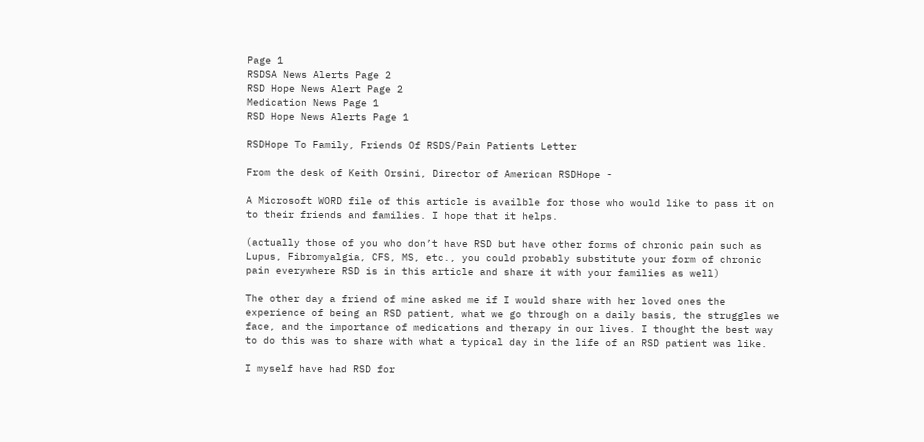Page 1
RSDSA News Alerts Page 2
RSD Hope News Alert Page 2
Medication News Page 1
RSD Hope News Alerts Page 1

RSDHope To Family, Friends Of RSDS/Pain Patients Letter

From the desk of Keith Orsini, Director of American RSDHope -

A Microsoft WORD file of this article is availble for those who would like to pass it on to their friends and families. I hope that it helps.

(actually those of you who don’t have RSD but have other forms of chronic pain such as Lupus, Fibromyalgia, CFS, MS, etc., you could probably substitute your form of chronic pain everywhere RSD is in this article and share it with your families as well)

The other day a friend of mine asked me if I would share with her loved ones the experience of being an RSD patient, what we go through on a daily basis, the struggles we face, and the importance of medications and therapy in our lives. I thought the best way to do this was to share with what a typical day in the life of an RSD patient was like.

I myself have had RSD for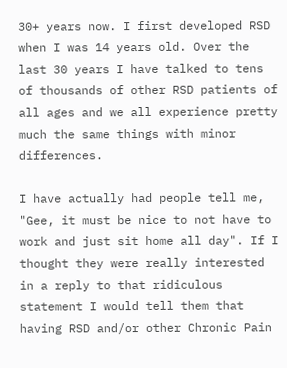30+ years now. I first developed RSD when I was 14 years old. Over the last 30 years I have talked to tens of thousands of other RSD patients of all ages and we all experience pretty much the same things with minor differences.

I have actually had people tell me, "Gee, it must be nice to not have to work and just sit home all day". If I thought they were really interested in a reply to that ridiculous statement I would tell them that having RSD and/or other Chronic Pain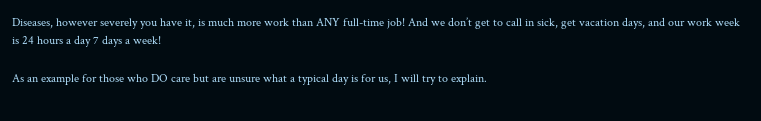Diseases, however severely you have it, is much more work than ANY full-time job! And we don’t get to call in sick, get vacation days, and our work week is 24 hours a day 7 days a week!

As an example for those who DO care but are unsure what a typical day is for us, I will try to explain.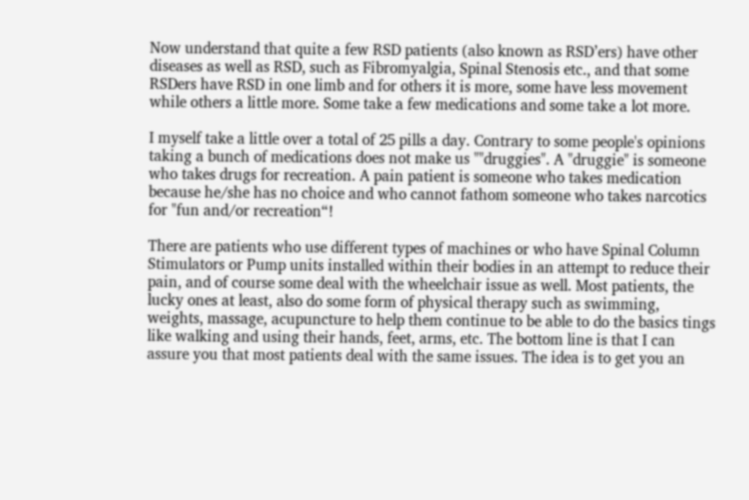Now understand that quite a few RSD patients (also known as RSD’ers) have other diseases as well as RSD, such as Fibromyalgia, Spinal Stenosis etc., and that some RSDers have RSD in one limb and for others it is more, some have less movement while others a little more. Some take a few medications and some take a lot more.

I myself take a little over a total of 25 pills a day. Contrary to some people's opinions taking a bunch of medications does not make us ""druggies". A "druggie" is someone who takes drugs for recreation. A pain patient is someone who takes medication because he/she has no choice and who cannot fathom someone who takes narcotics for "fun and/or recreation“!

There are patients who use different types of machines or who have Spinal Column Stimulators or Pump units installed within their bodies in an attempt to reduce their pain, and of course some deal with the wheelchair issue as well. Most patients, the lucky ones at least, also do some form of physical therapy such as swimming, weights, massage, acupuncture to help them continue to be able to do the basics tings like walking and using their hands, feet, arms, etc. The bottom line is that I can assure you that most patients deal with the same issues. The idea is to get you an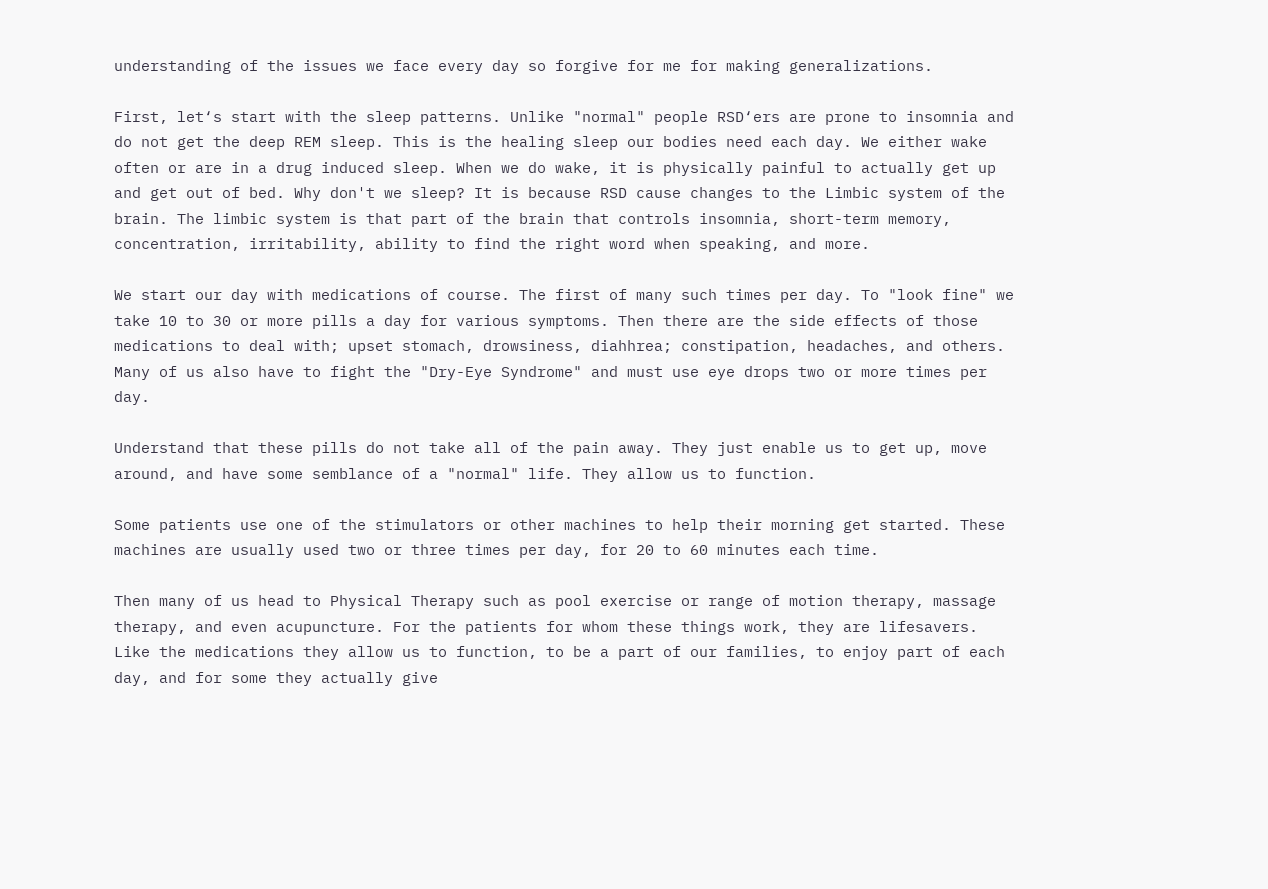understanding of the issues we face every day so forgive for me for making generalizations.

First, let‘s start with the sleep patterns. Unlike "normal" people RSD‘ers are prone to insomnia and do not get the deep REM sleep. This is the healing sleep our bodies need each day. We either wake often or are in a drug induced sleep. When we do wake, it is physically painful to actually get up and get out of bed. Why don't we sleep? It is because RSD cause changes to the Limbic system of the brain. The limbic system is that part of the brain that controls insomnia, short-term memory, concentration, irritability, ability to find the right word when speaking, and more.

We start our day with medications of course. The first of many such times per day. To "look fine" we take 10 to 30 or more pills a day for various symptoms. Then there are the side effects of those medications to deal with; upset stomach, drowsiness, diahhrea; constipation, headaches, and others. Many of us also have to fight the "Dry-Eye Syndrome" and must use eye drops two or more times per day.

Understand that these pills do not take all of the pain away. They just enable us to get up, move around, and have some semblance of a "normal" life. They allow us to function.

Some patients use one of the stimulators or other machines to help their morning get started. These machines are usually used two or three times per day, for 20 to 60 minutes each time.

Then many of us head to Physical Therapy such as pool exercise or range of motion therapy, massage therapy, and even acupuncture. For the patients for whom these things work, they are lifesavers. Like the medications they allow us to function, to be a part of our families, to enjoy part of each day, and for some they actually give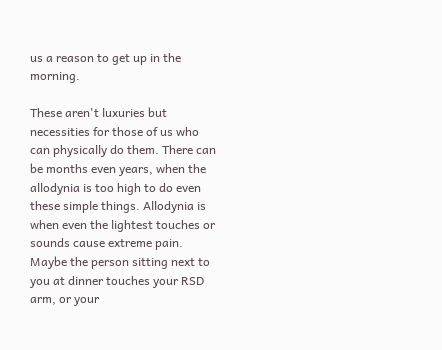us a reason to get up in the morning.

These aren't luxuries but necessities for those of us who can physically do them. There can be months even years, when the allodynia is too high to do even these simple things. Allodynia is when even the lightest touches or sounds cause extreme pain. Maybe the person sitting next to you at dinner touches your RSD arm, or your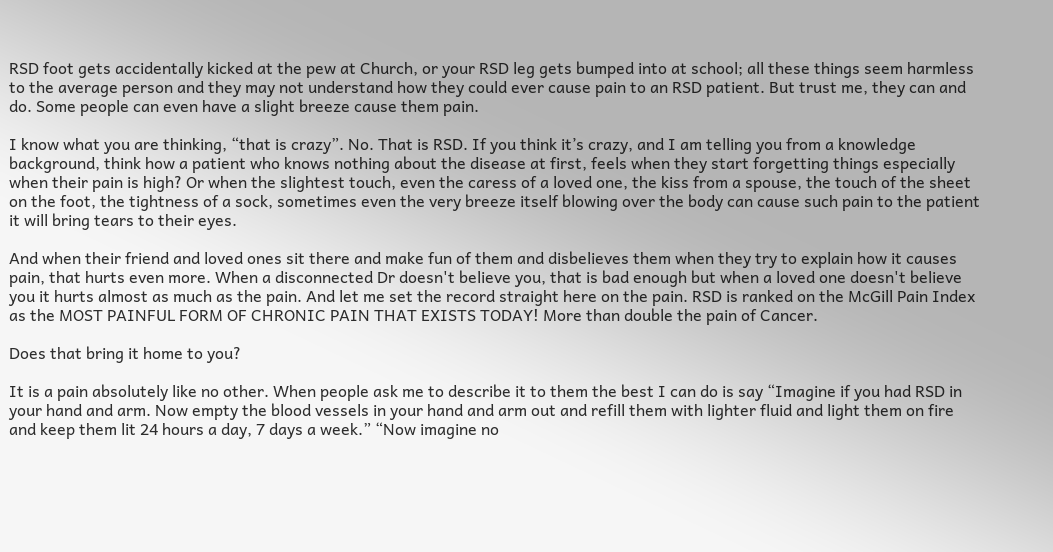RSD foot gets accidentally kicked at the pew at Church, or your RSD leg gets bumped into at school; all these things seem harmless to the average person and they may not understand how they could ever cause pain to an RSD patient. But trust me, they can and do. Some people can even have a slight breeze cause them pain.

I know what you are thinking, “that is crazy”. No. That is RSD. If you think it’s crazy, and I am telling you from a knowledge background, think how a patient who knows nothing about the disease at first, feels when they start forgetting things especially when their pain is high? Or when the slightest touch, even the caress of a loved one, the kiss from a spouse, the touch of the sheet on the foot, the tightness of a sock, sometimes even the very breeze itself blowing over the body can cause such pain to the patient it will bring tears to their eyes.

And when their friend and loved ones sit there and make fun of them and disbelieves them when they try to explain how it causes pain, that hurts even more. When a disconnected Dr doesn't believe you, that is bad enough but when a loved one doesn't believe you it hurts almost as much as the pain. And let me set the record straight here on the pain. RSD is ranked on the McGill Pain Index as the MOST PAINFUL FORM OF CHRONIC PAIN THAT EXISTS TODAY! More than double the pain of Cancer.

Does that bring it home to you?

It is a pain absolutely like no other. When people ask me to describe it to them the best I can do is say “Imagine if you had RSD in your hand and arm. Now empty the blood vessels in your hand and arm out and refill them with lighter fluid and light them on fire and keep them lit 24 hours a day, 7 days a week.” “Now imagine no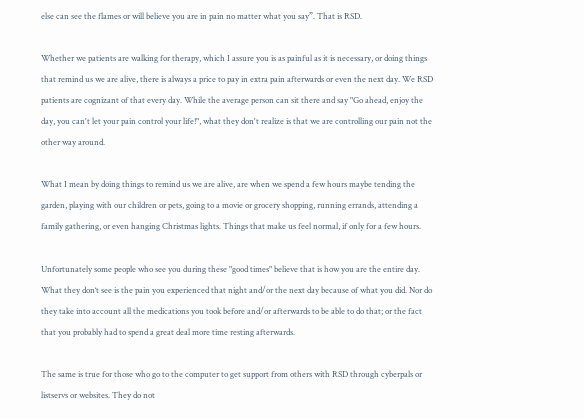else can see the flames or will believe you are in pain no matter what you say”. That is RSD.

Whether we patients are walking for therapy, which I assure you is as painful as it is necessary, or doing things that remind us we are alive, there is always a price to pay in extra pain afterwards or even the next day. We RSD patients are cognizant of that every day. While the average person can sit there and say "Go ahead, enjoy the day, you can't let your pain control your life!", what they don't realize is that we are controlling our pain not the other way around.

What I mean by doing things to remind us we are alive, are when we spend a few hours maybe tending the garden, playing with our children or pets, going to a movie or grocery shopping, running errands, attending a family gathering, or even hanging Christmas lights. Things that make us feel normal, if only for a few hours.

Unfortunately some people who see you during these "good times" believe that is how you are the entire day. What they don‘t see is the pain you experienced that night and/or the next day because of what you did. Nor do they take into account all the medications you took before and/or afterwards to be able to do that; or the fact that you probably had to spend a great deal more time resting afterwards.

The same is true for those who go to the computer to get support from others with RSD through cyberpals or listservs or websites. They do not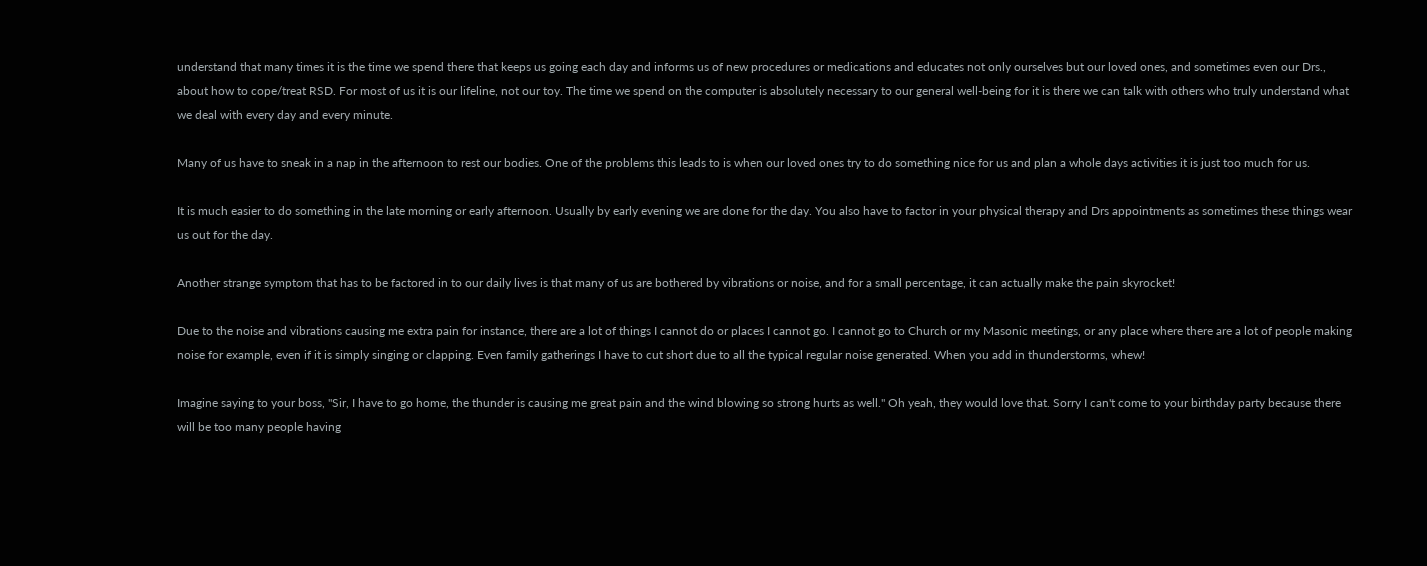understand that many times it is the time we spend there that keeps us going each day and informs us of new procedures or medications and educates not only ourselves but our loved ones, and sometimes even our Drs., about how to cope/treat RSD. For most of us it is our lifeline, not our toy. The time we spend on the computer is absolutely necessary to our general well-being for it is there we can talk with others who truly understand what we deal with every day and every minute.

Many of us have to sneak in a nap in the afternoon to rest our bodies. One of the problems this leads to is when our loved ones try to do something nice for us and plan a whole days activities it is just too much for us.

It is much easier to do something in the late morning or early afternoon. Usually by early evening we are done for the day. You also have to factor in your physical therapy and Drs appointments as sometimes these things wear us out for the day.

Another strange symptom that has to be factored in to our daily lives is that many of us are bothered by vibrations or noise, and for a small percentage, it can actually make the pain skyrocket!

Due to the noise and vibrations causing me extra pain for instance, there are a lot of things I cannot do or places I cannot go. I cannot go to Church or my Masonic meetings, or any place where there are a lot of people making noise for example, even if it is simply singing or clapping. Even family gatherings I have to cut short due to all the typical regular noise generated. When you add in thunderstorms, whew!

Imagine saying to your boss, "Sir, I have to go home, the thunder is causing me great pain and the wind blowing so strong hurts as well." Oh yeah, they would love that. Sorry I can't come to your birthday party because there will be too many people having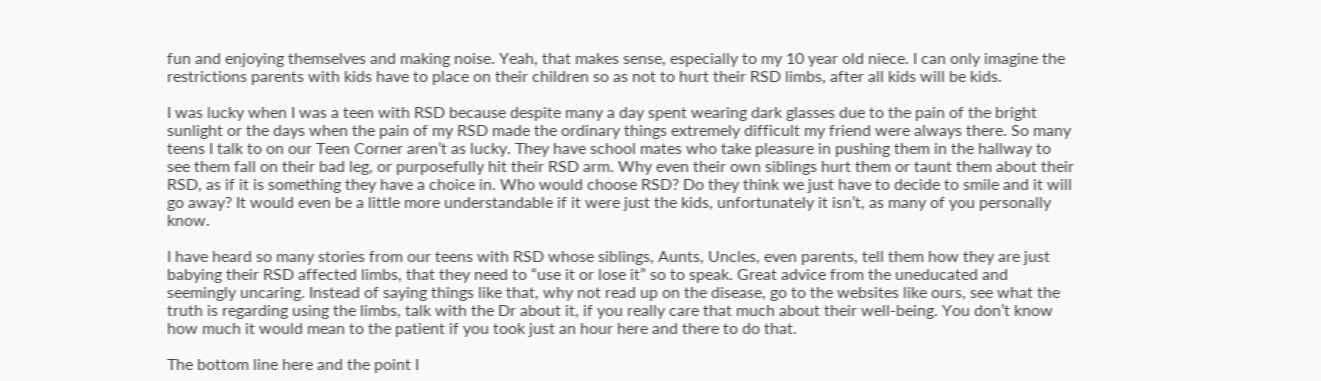fun and enjoying themselves and making noise. Yeah, that makes sense, especially to my 10 year old niece. I can only imagine the restrictions parents with kids have to place on their children so as not to hurt their RSD limbs, after all kids will be kids.

I was lucky when I was a teen with RSD because despite many a day spent wearing dark glasses due to the pain of the bright sunlight or the days when the pain of my RSD made the ordinary things extremely difficult my friend were always there. So many teens I talk to on our Teen Corner aren’t as lucky. They have school mates who take pleasure in pushing them in the hallway to see them fall on their bad leg, or purposefully hit their RSD arm. Why even their own siblings hurt them or taunt them about their RSD, as if it is something they have a choice in. Who would choose RSD? Do they think we just have to decide to smile and it will go away? It would even be a little more understandable if it were just the kids, unfortunately it isn’t, as many of you personally know.

I have heard so many stories from our teens with RSD whose siblings, Aunts, Uncles, even parents, tell them how they are just babying their RSD affected limbs, that they need to “use it or lose it” so to speak. Great advice from the uneducated and seemingly uncaring. Instead of saying things like that, why not read up on the disease, go to the websites like ours, see what the truth is regarding using the limbs, talk with the Dr about it, if you really care that much about their well-being. You don’t know how much it would mean to the patient if you took just an hour here and there to do that.

The bottom line here and the point I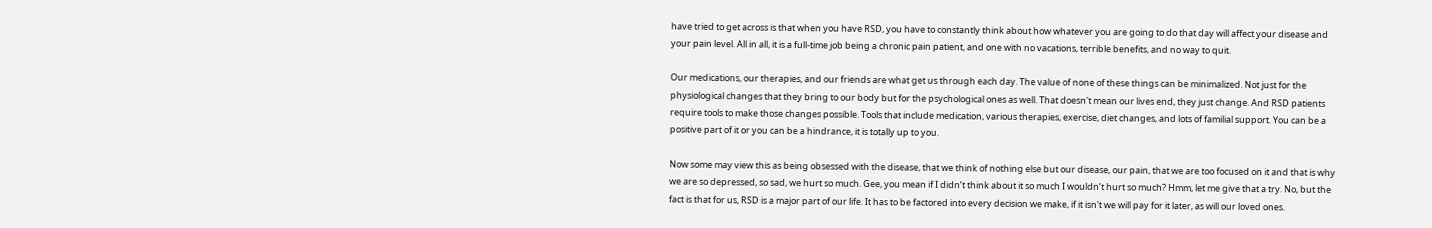have tried to get across is that when you have RSD, you have to constantly think about how whatever you are going to do that day will affect your disease and your pain level. All in all, it is a full-time job being a chronic pain patient, and one with no vacations, terrible benefits, and no way to quit.

Our medications, our therapies, and our friends are what get us through each day. The value of none of these things can be minimalized. Not just for the physiological changes that they bring to our body but for the psychological ones as well. That doesn't mean our lives end, they just change. And RSD patients require tools to make those changes possible. Tools that include medication, various therapies, exercise, diet changes, and lots of familial support. You can be a positive part of it or you can be a hindrance, it is totally up to you.

Now some may view this as being obsessed with the disease, that we think of nothing else but our disease, our pain, that we are too focused on it and that is why we are so depressed, so sad, we hurt so much. Gee, you mean if I didn’t think about it so much I wouldn’t hurt so much? Hmm, let me give that a try. No, but the fact is that for us, RSD is a major part of our life. It has to be factored into every decision we make, if it isn't we will pay for it later, as will our loved ones.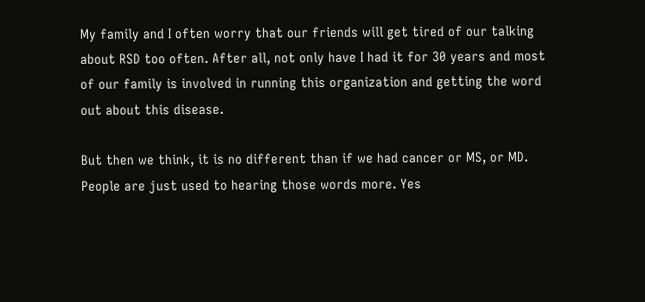My family and I often worry that our friends will get tired of our talking about RSD too often. After all, not only have I had it for 30 years and most of our family is involved in running this organization and getting the word out about this disease.

But then we think, it is no different than if we had cancer or MS, or MD. People are just used to hearing those words more. Yes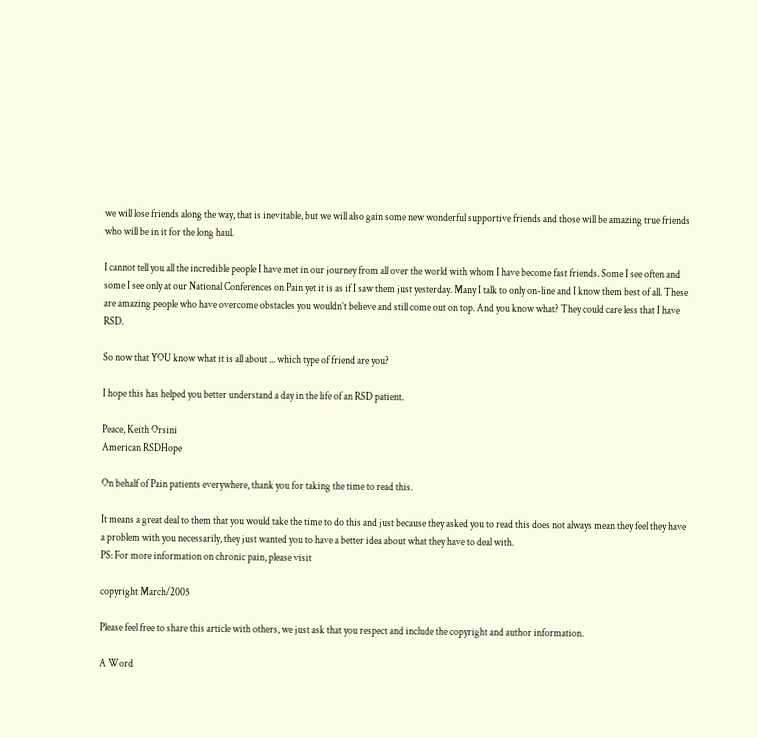we will lose friends along the way, that is inevitable, but we will also gain some new wonderful supportive friends and those will be amazing true friends who will be in it for the long haul.

I cannot tell you all the incredible people I have met in our journey from all over the world with whom I have become fast friends. Some I see often and some I see only at our National Conferences on Pain yet it is as if I saw them just yesterday. Many I talk to only on-line and I know them best of all. These are amazing people who have overcome obstacles you wouldn’t believe and still come out on top. And you know what? They could care less that I have RSD.

So now that YOU know what it is all about ... which type of friend are you?

I hope this has helped you better understand a day in the life of an RSD patient.

Peace, Keith Orsini
American RSDHope

On behalf of Pain patients everywhere, thank you for taking the time to read this.

It means a great deal to them that you would take the time to do this and just because they asked you to read this does not always mean they feel they have a problem with you necessarily, they just wanted you to have a better idea about what they have to deal with.
PS: For more information on chronic pain, please visit

copyright March/2005

Please feel free to share this article with others, we just ask that you respect and include the copyright and author information.

A Word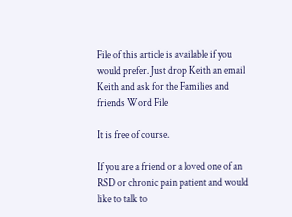File of this article is available if you would prefer. Just drop Keith an email Keith and ask for the Families and friends Word File

It is free of course.

If you are a friend or a loved one of an RSD or chronic pain patient and would like to talk to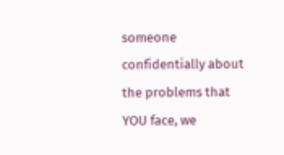someone confidentially about the problems that YOU face, we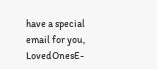have a special email for you, LovedOnesE-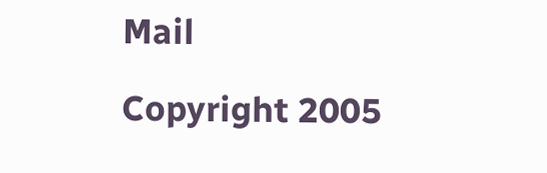Mail

Copyright 2005